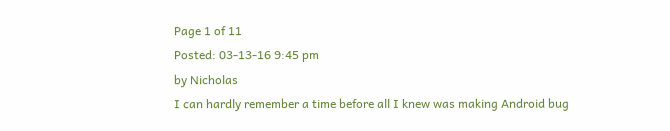Page 1 of 11
Posted: 03-13-16 9:45 pm
by Nicholas
I can hardly remember a time before all I knew was making Android bug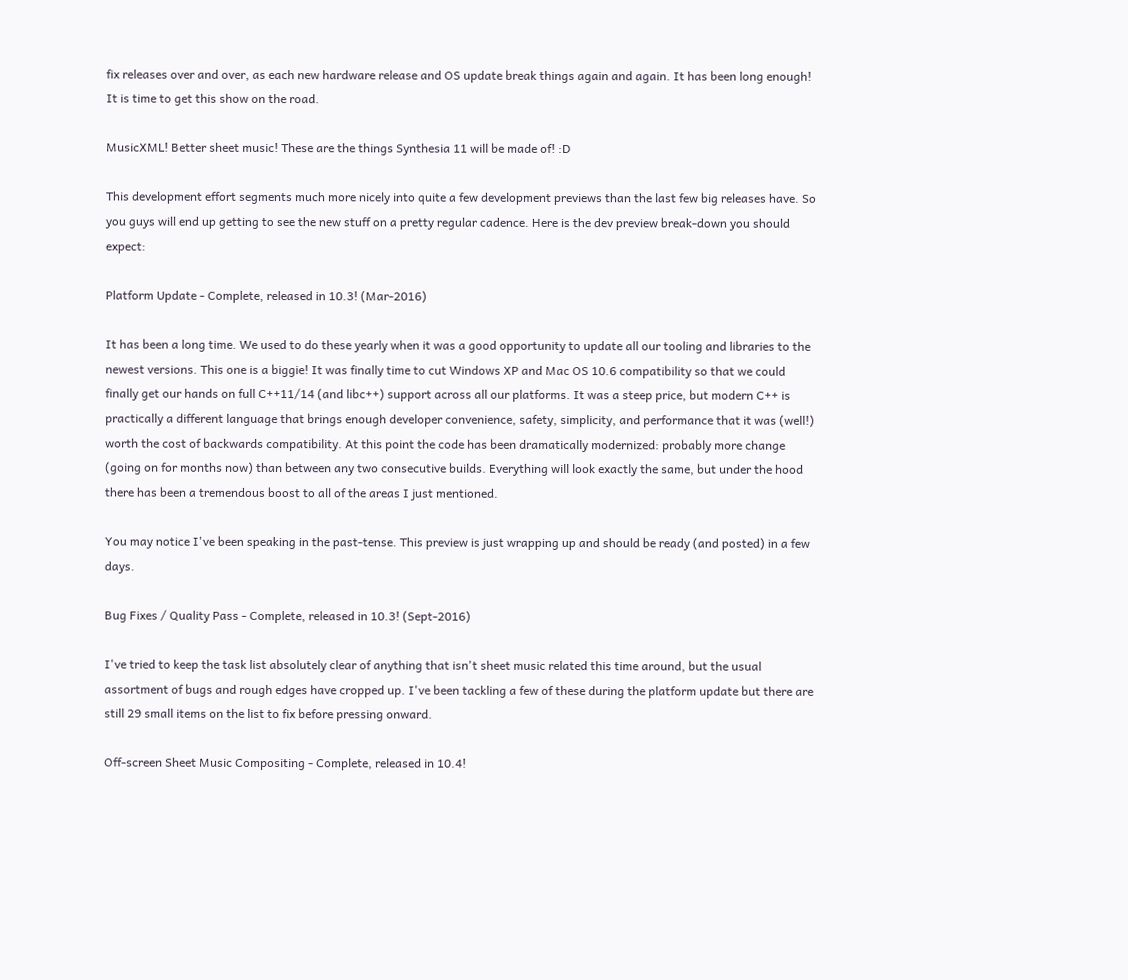fix releases over and over, as each new hardware release and OS update break things again and again. It has been long enough! It is time to get this show on the road.

MusicXML! Better sheet music! These are the things Synthesia 11 will be made of! :D

This development effort segments much more nicely into quite a few development previews than the last few big releases have. So you guys will end up getting to see the new stuff on a pretty regular cadence. Here is the dev preview break-down you should expect:

Platform Update - Complete, released in 10.3! (Mar-2016)

It has been a long time. We used to do these yearly when it was a good opportunity to update all our tooling and libraries to the newest versions. This one is a biggie! It was finally time to cut Windows XP and Mac OS 10.6 compatibility so that we could finally get our hands on full C++11/14 (and libc++) support across all our platforms. It was a steep price, but modern C++ is practically a different language that brings enough developer convenience, safety, simplicity, and performance that it was (well!) worth the cost of backwards compatibility. At this point the code has been dramatically modernized: probably more change (going on for months now) than between any two consecutive builds. Everything will look exactly the same, but under the hood there has been a tremendous boost to all of the areas I just mentioned.

You may notice I've been speaking in the past-tense. This preview is just wrapping up and should be ready (and posted) in a few days.

Bug Fixes / Quality Pass - Complete, released in 10.3! (Sept-2016)

I've tried to keep the task list absolutely clear of anything that isn't sheet music related this time around, but the usual assortment of bugs and rough edges have cropped up. I've been tackling a few of these during the platform update but there are still 29 small items on the list to fix before pressing onward.

Off-screen Sheet Music Compositing - Complete, released in 10.4!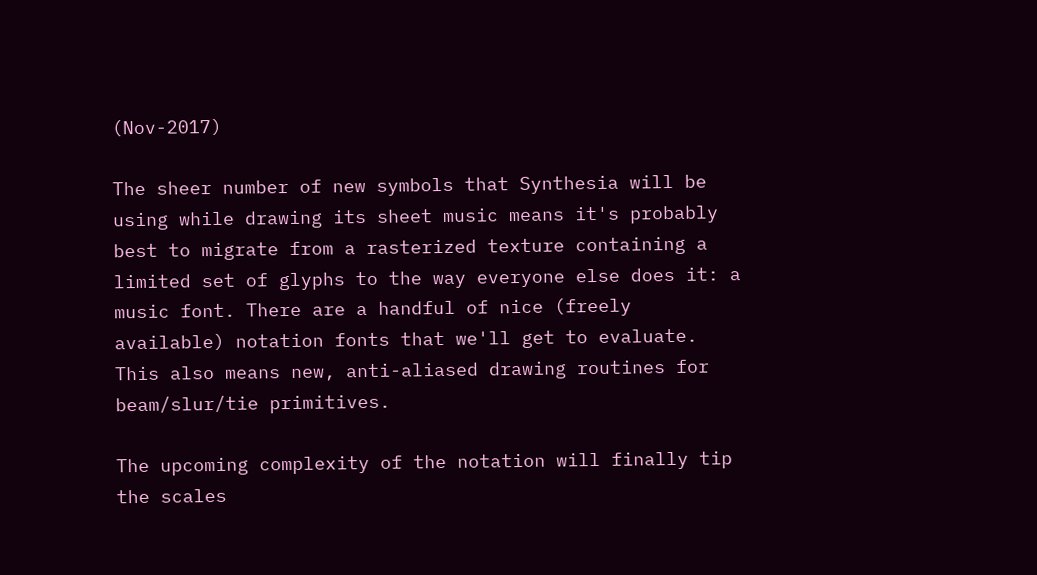(Nov-2017)

The sheer number of new symbols that Synthesia will be using while drawing its sheet music means it's probably best to migrate from a rasterized texture containing a limited set of glyphs to the way everyone else does it: a music font. There are a handful of nice (freely available) notation fonts that we'll get to evaluate. This also means new, anti-aliased drawing routines for beam/slur/tie primitives.

The upcoming complexity of the notation will finally tip the scales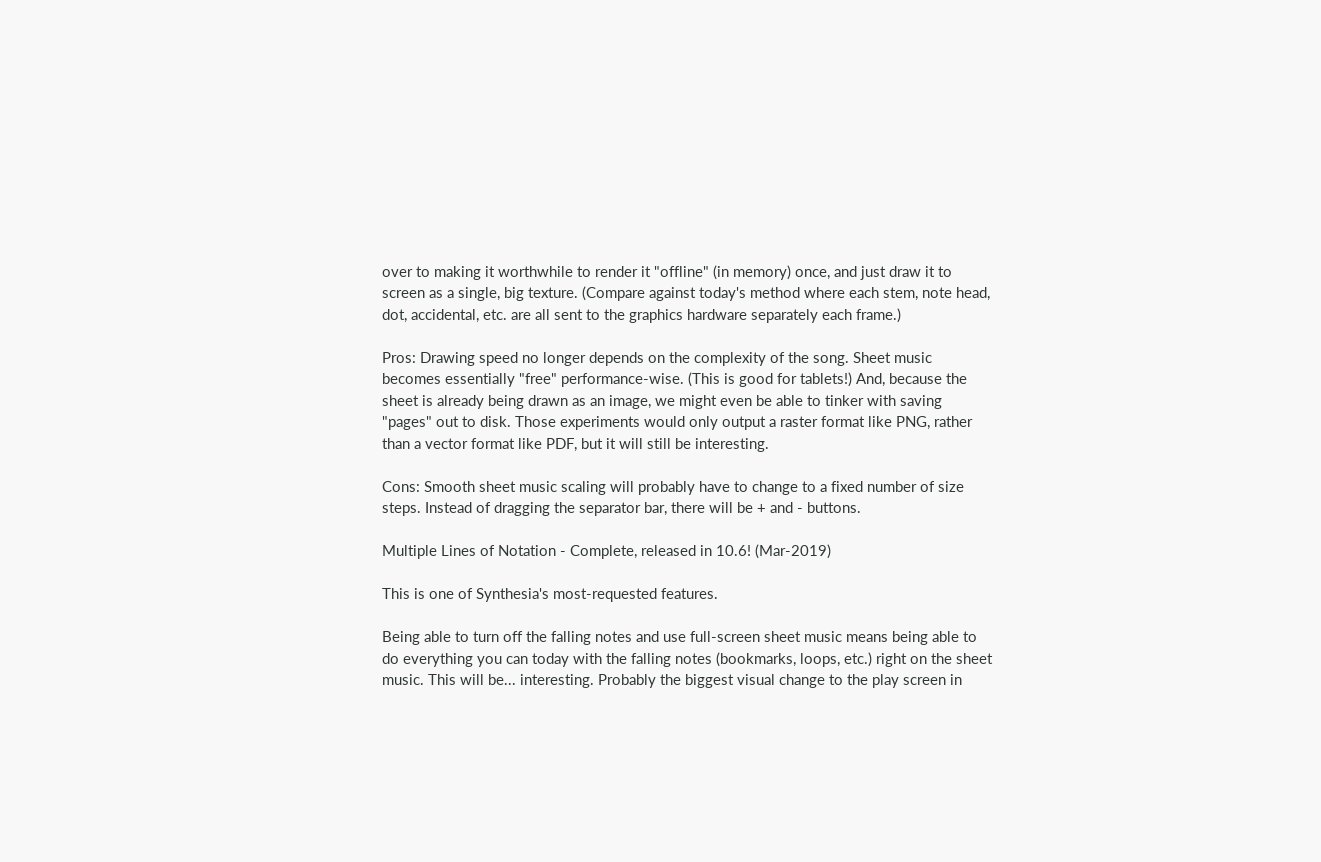over to making it worthwhile to render it "offline" (in memory) once, and just draw it to screen as a single, big texture. (Compare against today's method where each stem, note head, dot, accidental, etc. are all sent to the graphics hardware separately each frame.)

Pros: Drawing speed no longer depends on the complexity of the song. Sheet music becomes essentially "free" performance-wise. (This is good for tablets!) And, because the sheet is already being drawn as an image, we might even be able to tinker with saving "pages" out to disk. Those experiments would only output a raster format like PNG, rather than a vector format like PDF, but it will still be interesting.

Cons: Smooth sheet music scaling will probably have to change to a fixed number of size steps. Instead of dragging the separator bar, there will be + and - buttons.

Multiple Lines of Notation - Complete, released in 10.6! (Mar-2019)

This is one of Synthesia's most-requested features.

Being able to turn off the falling notes and use full-screen sheet music means being able to do everything you can today with the falling notes (bookmarks, loops, etc.) right on the sheet music. This will be... interesting. Probably the biggest visual change to the play screen in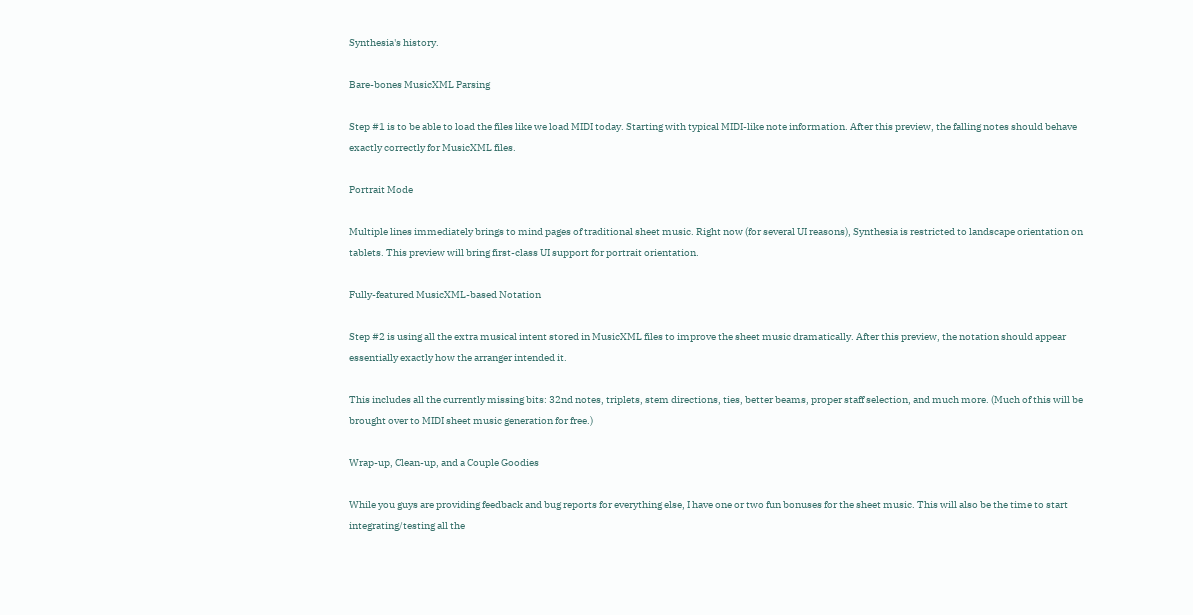Synthesia's history.

Bare-bones MusicXML Parsing

Step #1 is to be able to load the files like we load MIDI today. Starting with typical MIDI-like note information. After this preview, the falling notes should behave exactly correctly for MusicXML files.

Portrait Mode

Multiple lines immediately brings to mind pages of traditional sheet music. Right now (for several UI reasons), Synthesia is restricted to landscape orientation on tablets. This preview will bring first-class UI support for portrait orientation.

Fully-featured MusicXML-based Notation

Step #2 is using all the extra musical intent stored in MusicXML files to improve the sheet music dramatically. After this preview, the notation should appear essentially exactly how the arranger intended it.

This includes all the currently missing bits: 32nd notes, triplets, stem directions, ties, better beams, proper staff selection, and much more. (Much of this will be brought over to MIDI sheet music generation for free.)

Wrap-up, Clean-up, and a Couple Goodies

While you guys are providing feedback and bug reports for everything else, I have one or two fun bonuses for the sheet music. This will also be the time to start integrating/testing all the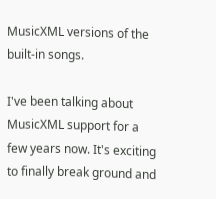MusicXML versions of the built-in songs.

I've been talking about MusicXML support for a few years now. It's exciting to finally break ground and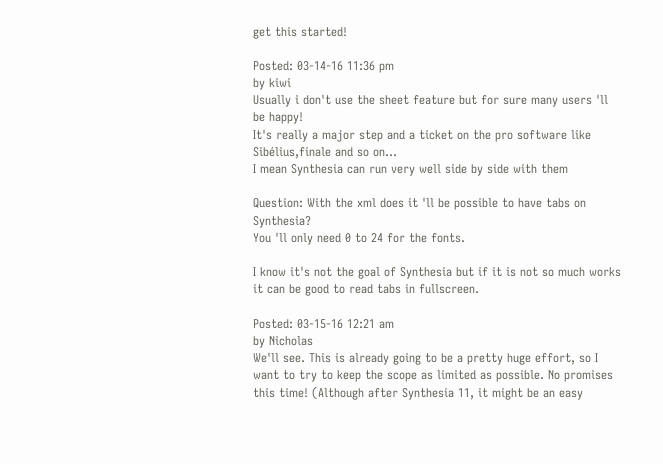get this started!

Posted: 03-14-16 11:36 pm
by kiwi
Usually i don't use the sheet feature but for sure many users 'll be happy!
It's really a major step and a ticket on the pro software like Sibélius,finale and so on...
I mean Synthesia can run very well side by side with them

Question: With the xml does it 'll be possible to have tabs on Synthesia?
You 'll only need 0 to 24 for the fonts.

I know it's not the goal of Synthesia but if it is not so much works it can be good to read tabs in fullscreen.

Posted: 03-15-16 12:21 am
by Nicholas
We'll see. This is already going to be a pretty huge effort, so I want to try to keep the scope as limited as possible. No promises this time! (Although after Synthesia 11, it might be an easy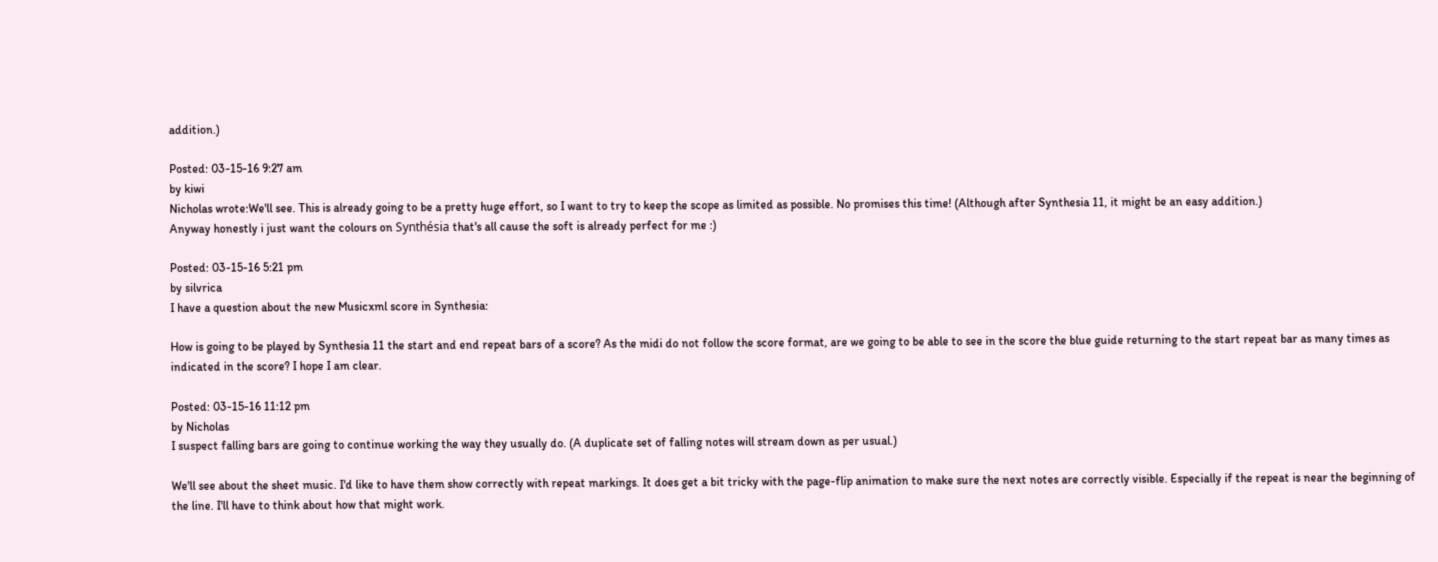addition.)

Posted: 03-15-16 9:27 am
by kiwi
Nicholas wrote:We'll see. This is already going to be a pretty huge effort, so I want to try to keep the scope as limited as possible. No promises this time! (Although after Synthesia 11, it might be an easy addition.)
Anyway honestly i just want the colours on Synthésia that's all cause the soft is already perfect for me :)

Posted: 03-15-16 5:21 pm
by silvrica
I have a question about the new Musicxml score in Synthesia:

How is going to be played by Synthesia 11 the start and end repeat bars of a score? As the midi do not follow the score format, are we going to be able to see in the score the blue guide returning to the start repeat bar as many times as indicated in the score? I hope I am clear.

Posted: 03-15-16 11:12 pm
by Nicholas
I suspect falling bars are going to continue working the way they usually do. (A duplicate set of falling notes will stream down as per usual.)

We'll see about the sheet music. I'd like to have them show correctly with repeat markings. It does get a bit tricky with the page-flip animation to make sure the next notes are correctly visible. Especially if the repeat is near the beginning of the line. I'll have to think about how that might work.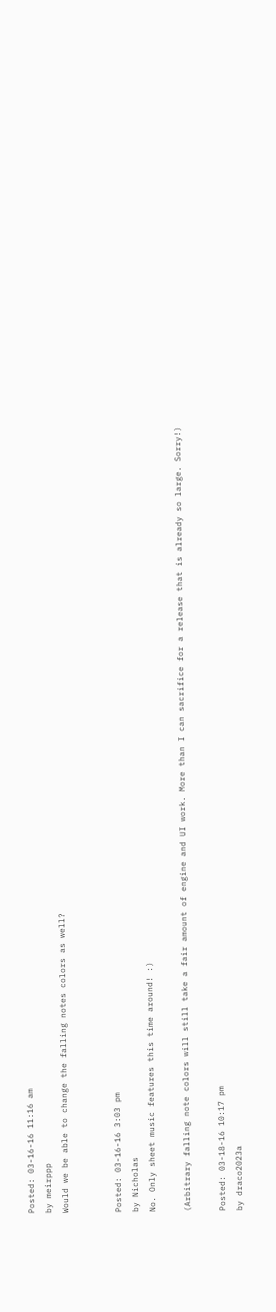Posted: 03-16-16 11:16 am
by meirppp
Would we be able to change the falling notes colors as well?


Posted: 03-16-16 3:03 pm
by Nicholas
No. Only sheet music features this time around! :)

(Arbitrary falling note colors will still take a fair amount of engine and UI work. More than I can sacrifice for a release that is already so large. Sorry!)

Posted: 03-18-16 10:17 pm
by draco2023a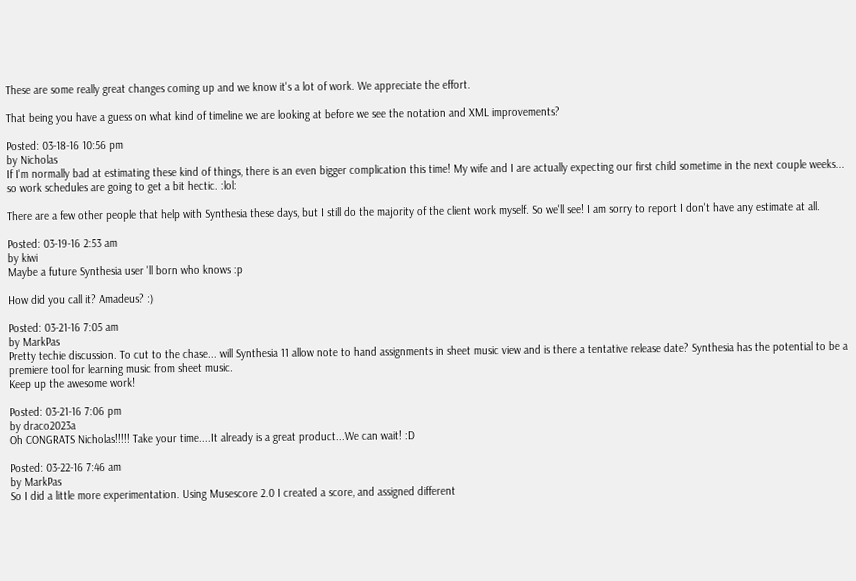These are some really great changes coming up and we know it's a lot of work. We appreciate the effort.

That being you have a guess on what kind of timeline we are looking at before we see the notation and XML improvements?

Posted: 03-18-16 10:56 pm
by Nicholas
If I'm normally bad at estimating these kind of things, there is an even bigger complication this time! My wife and I are actually expecting our first child sometime in the next couple weeks... so work schedules are going to get a bit hectic. :lol:

There are a few other people that help with Synthesia these days, but I still do the majority of the client work myself. So we'll see! I am sorry to report I don't have any estimate at all.

Posted: 03-19-16 2:53 am
by kiwi
Maybe a future Synthesia user 'll born who knows :p

How did you call it? Amadeus? :)

Posted: 03-21-16 7:05 am
by MarkPas
Pretty techie discussion. To cut to the chase... will Synthesia 11 allow note to hand assignments in sheet music view and is there a tentative release date? Synthesia has the potential to be a premiere tool for learning music from sheet music.
Keep up the awesome work!

Posted: 03-21-16 7:06 pm
by draco2023a
Oh CONGRATS Nicholas!!!!! Take your time....It already is a great product...We can wait! :D

Posted: 03-22-16 7:46 am
by MarkPas
So I did a little more experimentation. Using Musescore 2.0 I created a score, and assigned different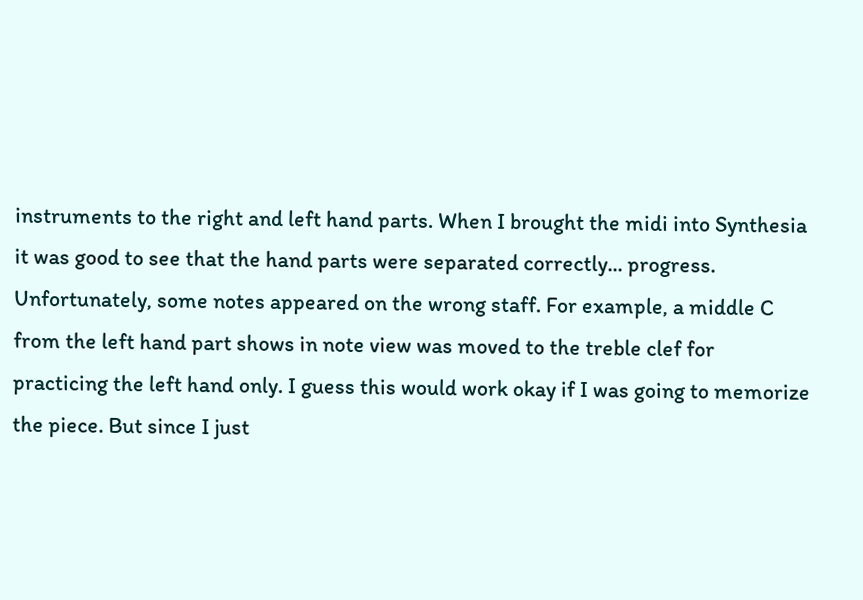instruments to the right and left hand parts. When I brought the midi into Synthesia it was good to see that the hand parts were separated correctly... progress. Unfortunately, some notes appeared on the wrong staff. For example, a middle C from the left hand part shows in note view was moved to the treble clef for practicing the left hand only. I guess this would work okay if I was going to memorize the piece. But since I just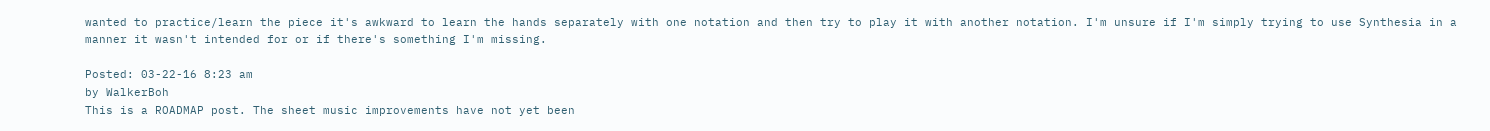wanted to practice/learn the piece it's awkward to learn the hands separately with one notation and then try to play it with another notation. I'm unsure if I'm simply trying to use Synthesia in a manner it wasn't intended for or if there's something I'm missing.

Posted: 03-22-16 8:23 am
by WalkerBoh
This is a ROADMAP post. The sheet music improvements have not yet been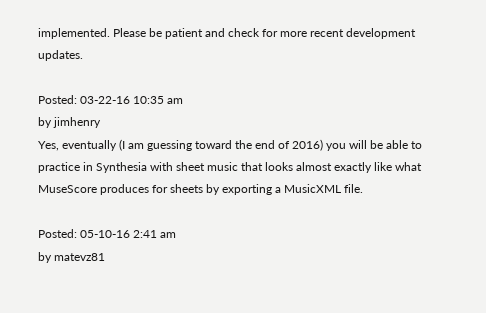implemented. Please be patient and check for more recent development updates.

Posted: 03-22-16 10:35 am
by jimhenry
Yes, eventually (I am guessing toward the end of 2016) you will be able to practice in Synthesia with sheet music that looks almost exactly like what MuseScore produces for sheets by exporting a MusicXML file.

Posted: 05-10-16 2:41 am
by matevz81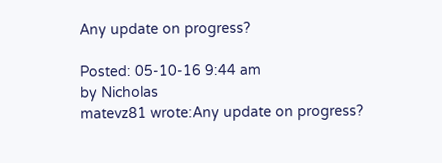Any update on progress?

Posted: 05-10-16 9:44 am
by Nicholas
matevz81 wrote:Any update on progress?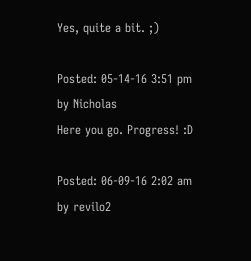Yes, quite a bit. ;)

Posted: 05-14-16 3:51 pm
by Nicholas
Here you go. Progress! :D

Posted: 06-09-16 2:02 am
by revilo2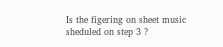Is the figering on sheet music sheduled on step 3 ?